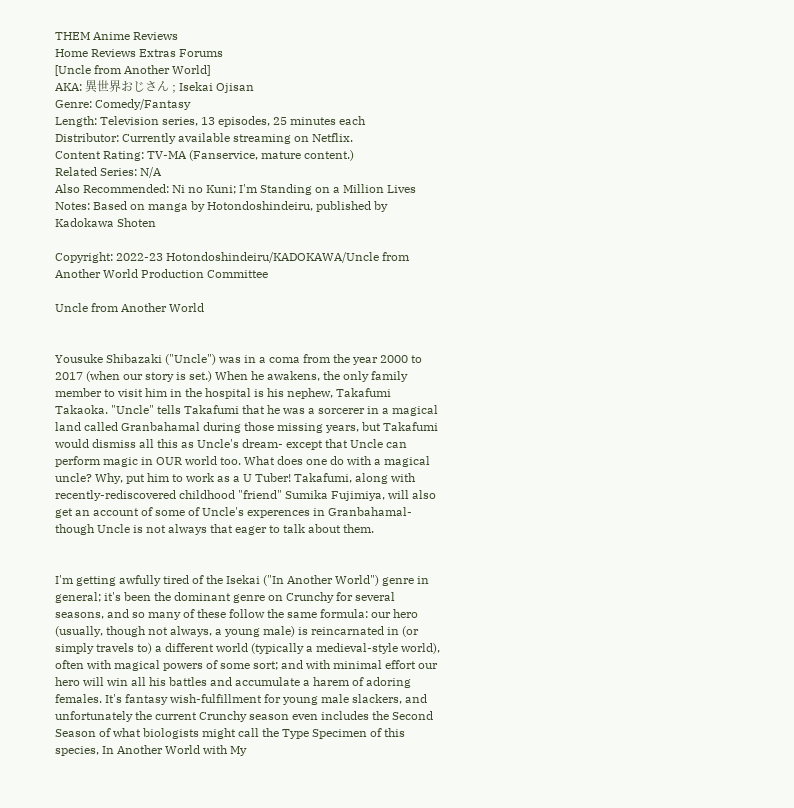THEM Anime Reviews
Home Reviews Extras Forums
[Uncle from Another World]
AKA: 異世界おじさん ; Isekai Ojisan
Genre: Comedy/Fantasy
Length: Television series, 13 episodes, 25 minutes each
Distributor: Currently available streaming on Netflix.
Content Rating: TV-MA (Fanservice, mature content.)
Related Series: N/A
Also Recommended: Ni no Kuni; I'm Standing on a Million Lives
Notes: Based on manga by Hotondoshindeiru, published by Kadokawa Shoten

Copyright: 2022-23 Hotondoshindeiru/KADOKAWA/Uncle from Another World Production Committee

Uncle from Another World


Yousuke Shibazaki ("Uncle") was in a coma from the year 2000 to 2017 (when our story is set.) When he awakens, the only family member to visit him in the hospital is his nephew, Takafumi Takaoka. "Uncle" tells Takafumi that he was a sorcerer in a magical land called Granbahamal during those missing years, but Takafumi would dismiss all this as Uncle's dream- except that Uncle can perform magic in OUR world too. What does one do with a magical uncle? Why, put him to work as a U Tuber! Takafumi, along with recently-rediscovered childhood "friend" Sumika Fujimiya, will also get an account of some of Uncle's experences in Granbahamal- though Uncle is not always that eager to talk about them.


I'm getting awfully tired of the Isekai ("In Another World") genre in general; it's been the dominant genre on Crunchy for several seasons, and so many of these follow the same formula: our hero (usually, though not always, a young male) is reincarnated in (or simply travels to) a different world (typically a medieval-style world), often with magical powers of some sort; and with minimal effort our hero will win all his battles and accumulate a harem of adoring females. It's fantasy wish-fulfillment for young male slackers, and unfortunately the current Crunchy season even includes the Second Season of what biologists might call the Type Specimen of this species, In Another World with My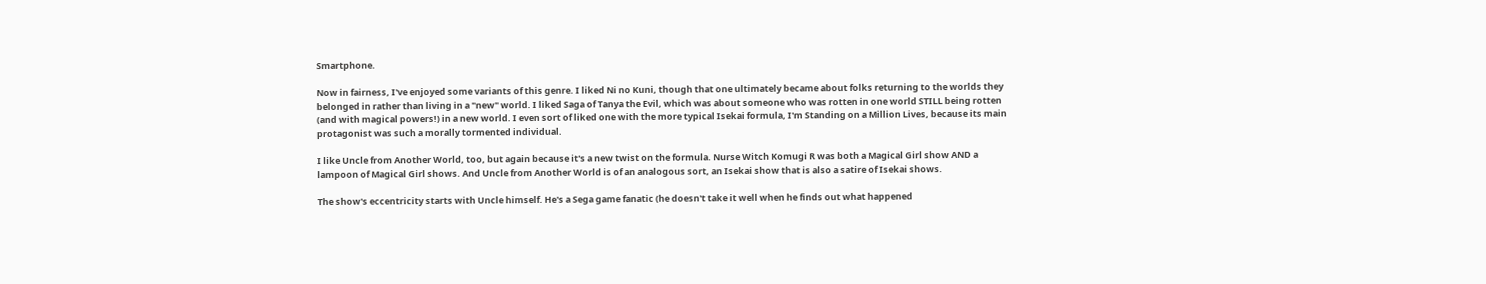Smartphone.

Now in fairness, I've enjoyed some variants of this genre. I liked Ni no Kuni, though that one ultimately became about folks returning to the worlds they belonged in rather than living in a "new" world. I liked Saga of Tanya the Evil, which was about someone who was rotten in one world STILL being rotten (and with magical powers!) in a new world. I even sort of liked one with the more typical Isekai formula, I'm Standing on a Million Lives, because its main protagonist was such a morally tormented individual.

I like Uncle from Another World, too, but again because it's a new twist on the formula. Nurse Witch Komugi R was both a Magical Girl show AND a lampoon of Magical Girl shows. And Uncle from Another World is of an analogous sort, an Isekai show that is also a satire of Isekai shows.

The show's eccentricity starts with Uncle himself. He's a Sega game fanatic (he doesn't take it well when he finds out what happened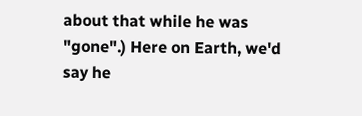about that while he was "gone".) Here on Earth, we'd say he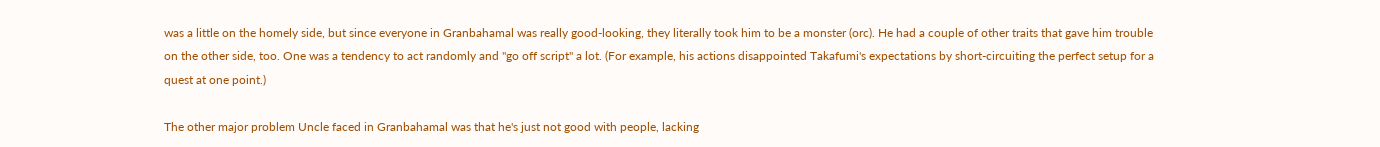was a little on the homely side, but since everyone in Granbahamal was really good-looking, they literally took him to be a monster (orc). He had a couple of other traits that gave him trouble on the other side, too. One was a tendency to act randomly and "go off script" a lot. (For example, his actions disappointed Takafumi's expectations by short-circuiting the perfect setup for a quest at one point.)

The other major problem Uncle faced in Granbahamal was that he's just not good with people, lacking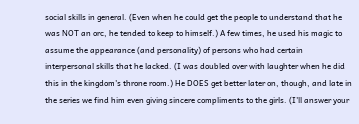social skills in general. (Even when he could get the people to understand that he was NOT an orc, he tended to keep to himself.) A few times, he used his magic to assume the appearance (and personality) of persons who had certain interpersonal skills that he lacked. (I was doubled over with laughter when he did this in the kingdom's throne room.) He DOES get better later on, though, and late in the series we find him even giving sincere compliments to the girls. (I'll answer your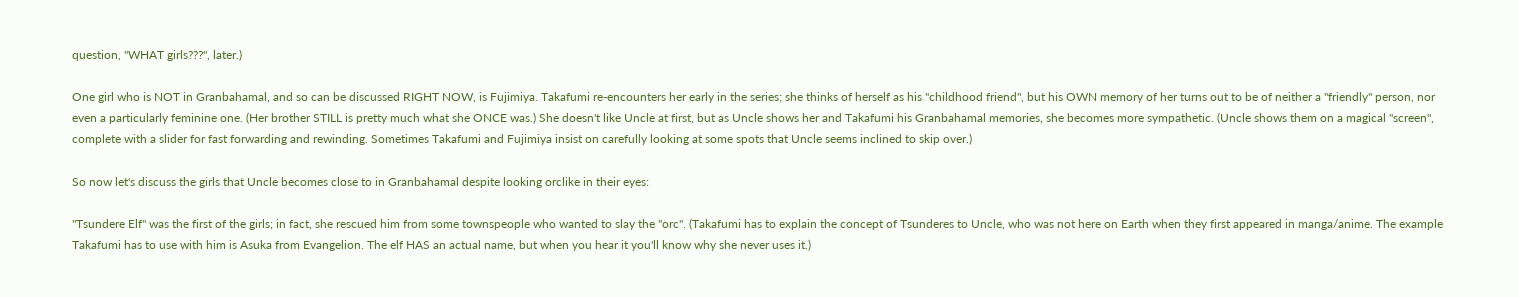question, "WHAT girls???", later.)

One girl who is NOT in Granbahamal, and so can be discussed RIGHT NOW, is Fujimiya. Takafumi re-encounters her early in the series; she thinks of herself as his "childhood friend", but his OWN memory of her turns out to be of neither a "friendly" person, nor even a particularly feminine one. (Her brother STILL is pretty much what she ONCE was.) She doesn't like Uncle at first, but as Uncle shows her and Takafumi his Granbahamal memories, she becomes more sympathetic. (Uncle shows them on a magical "screen", complete with a slider for fast forwarding and rewinding. Sometimes Takafumi and Fujimiya insist on carefully looking at some spots that Uncle seems inclined to skip over.)

So now let's discuss the girls that Uncle becomes close to in Granbahamal despite looking orclike in their eyes:

"Tsundere Elf" was the first of the girls; in fact, she rescued him from some townspeople who wanted to slay the "orc". (Takafumi has to explain the concept of Tsunderes to Uncle, who was not here on Earth when they first appeared in manga/anime. The example Takafumi has to use with him is Asuka from Evangelion. The elf HAS an actual name, but when you hear it you'll know why she never uses it.)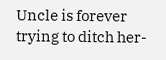Uncle is forever trying to ditch her-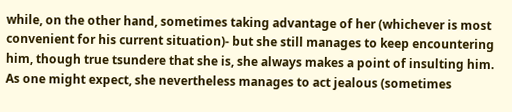while, on the other hand, sometimes taking advantage of her (whichever is most convenient for his current situation)- but she still manages to keep encountering him, though true tsundere that she is, she always makes a point of insulting him. As one might expect, she nevertheless manages to act jealous (sometimes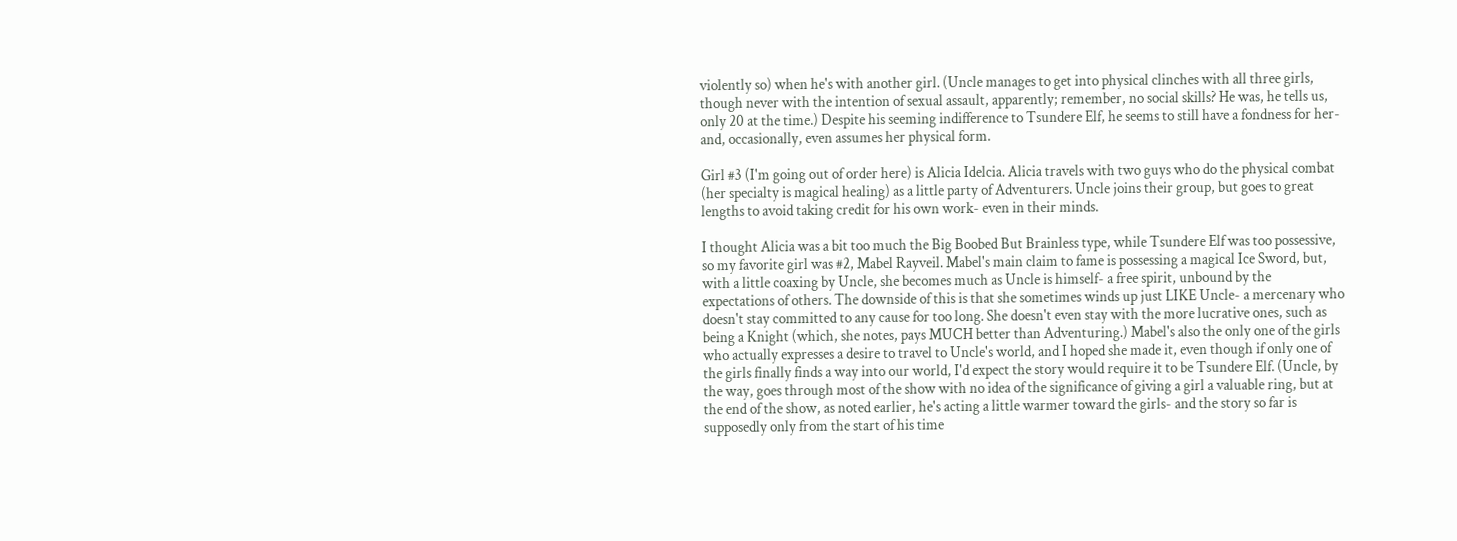violently so) when he's with another girl. (Uncle manages to get into physical clinches with all three girls, though never with the intention of sexual assault, apparently; remember, no social skills? He was, he tells us, only 20 at the time.) Despite his seeming indifference to Tsundere Elf, he seems to still have a fondness for her- and, occasionally, even assumes her physical form.

Girl #3 (I'm going out of order here) is Alicia Idelcia. Alicia travels with two guys who do the physical combat (her specialty is magical healing) as a little party of Adventurers. Uncle joins their group, but goes to great lengths to avoid taking credit for his own work- even in their minds.

I thought Alicia was a bit too much the Big Boobed But Brainless type, while Tsundere Elf was too possessive, so my favorite girl was #2, Mabel Rayveil. Mabel's main claim to fame is possessing a magical Ice Sword, but, with a little coaxing by Uncle, she becomes much as Uncle is himself- a free spirit, unbound by the expectations of others. The downside of this is that she sometimes winds up just LIKE Uncle- a mercenary who doesn't stay committed to any cause for too long. She doesn't even stay with the more lucrative ones, such as being a Knight (which, she notes, pays MUCH better than Adventuring.) Mabel's also the only one of the girls who actually expresses a desire to travel to Uncle's world, and I hoped she made it, even though if only one of the girls finally finds a way into our world, I'd expect the story would require it to be Tsundere Elf. (Uncle, by the way, goes through most of the show with no idea of the significance of giving a girl a valuable ring, but at the end of the show, as noted earlier, he's acting a little warmer toward the girls- and the story so far is supposedly only from the start of his time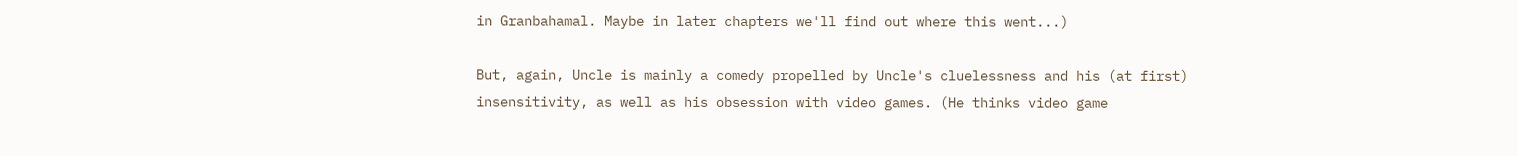in Granbahamal. Maybe in later chapters we'll find out where this went...)

But, again, Uncle is mainly a comedy propelled by Uncle's cluelessness and his (at first) insensitivity, as well as his obsession with video games. (He thinks video game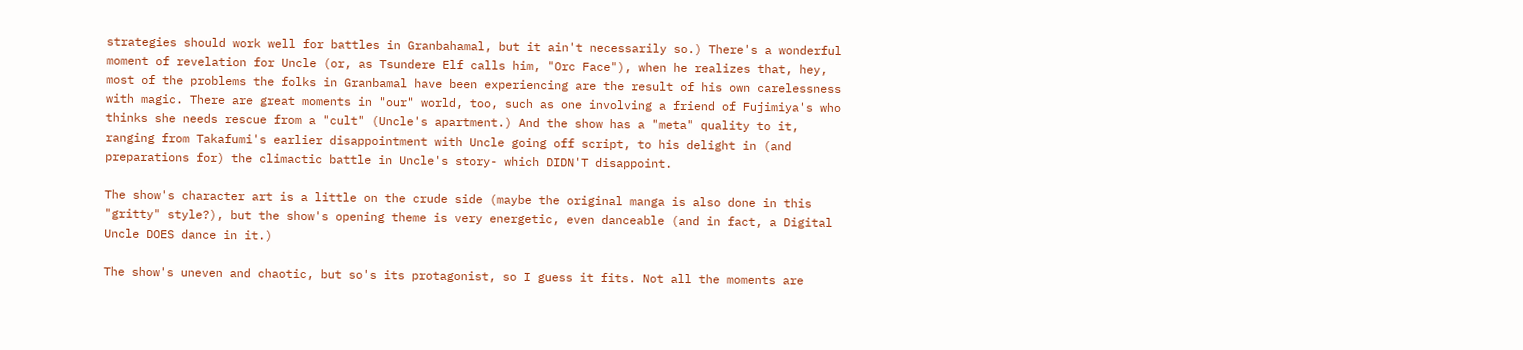strategies should work well for battles in Granbahamal, but it ain't necessarily so.) There's a wonderful moment of revelation for Uncle (or, as Tsundere Elf calls him, "Orc Face"), when he realizes that, hey, most of the problems the folks in Granbamal have been experiencing are the result of his own carelessness with magic. There are great moments in "our" world, too, such as one involving a friend of Fujimiya's who thinks she needs rescue from a "cult" (Uncle's apartment.) And the show has a "meta" quality to it, ranging from Takafumi's earlier disappointment with Uncle going off script, to his delight in (and preparations for) the climactic battle in Uncle's story- which DIDN'T disappoint.

The show's character art is a little on the crude side (maybe the original manga is also done in this "gritty" style?), but the show's opening theme is very energetic, even danceable (and in fact, a Digital Uncle DOES dance in it.)

The show's uneven and chaotic, but so's its protagonist, so I guess it fits. Not all the moments are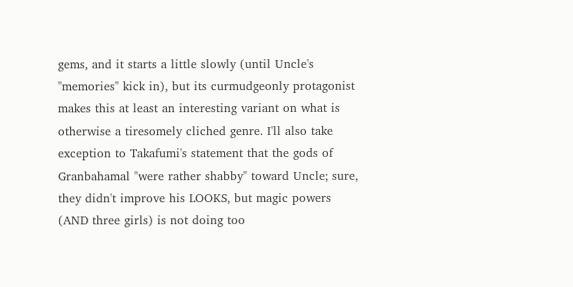gems, and it starts a little slowly (until Uncle's "memories" kick in), but its curmudgeonly protagonist makes this at least an interesting variant on what is otherwise a tiresomely cliched genre. I'll also take exception to Takafumi's statement that the gods of Granbahamal "were rather shabby" toward Uncle; sure, they didn't improve his LOOKS, but magic powers (AND three girls) is not doing too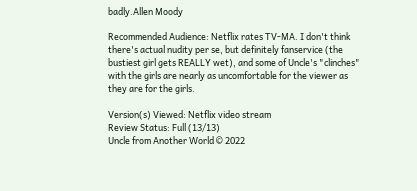badly.Allen Moody

Recommended Audience: Netflix rates TV-MA. I don't think there's actual nudity per se, but definitely fanservice (the bustiest girl gets REALLY wet), and some of Uncle's "clinches" with the girls are nearly as uncomfortable for the viewer as they are for the girls.

Version(s) Viewed: Netflix video stream
Review Status: Full (13/13)
Uncle from Another World © 2022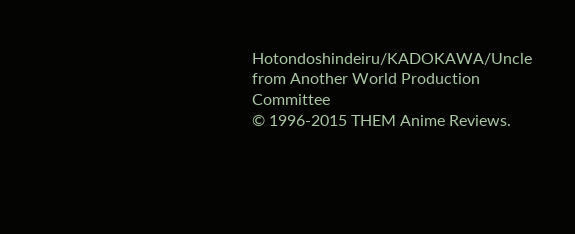Hotondoshindeiru/KADOKAWA/Uncle from Another World Production Committee
© 1996-2015 THEM Anime Reviews.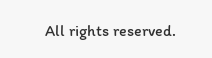All rights reserved.